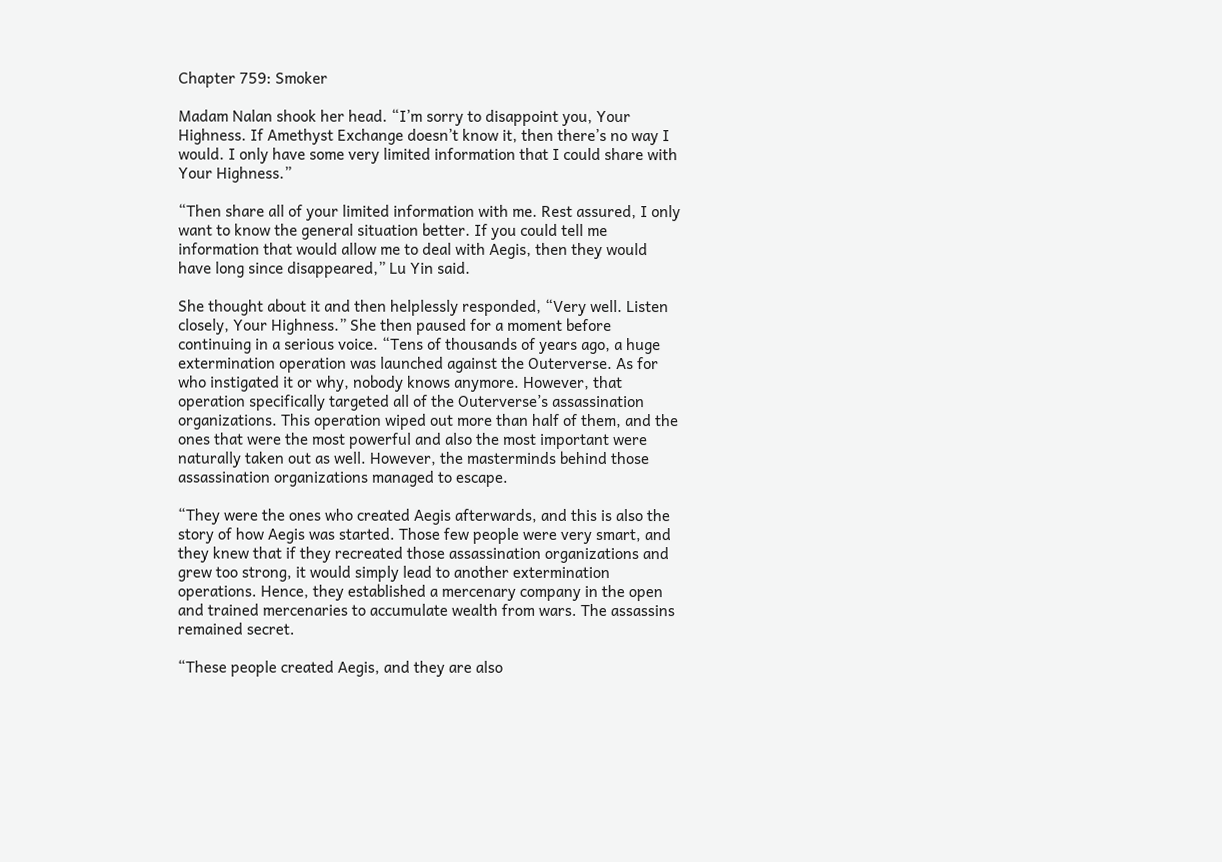Chapter 759: Smoker

Madam Nalan shook her head. “I’m sorry to disappoint you, Your Highness. If Amethyst Exchange doesn’t know it, then there’s no way I would. I only have some very limited information that I could share with Your Highness.”

“Then share all of your limited information with me. Rest assured, I only want to know the general situation better. If you could tell me information that would allow me to deal with Aegis, then they would have long since disappeared,” Lu Yin said.

She thought about it and then helplessly responded, “Very well. Listen closely, Your Highness.” She then paused for a moment before continuing in a serious voice. “Tens of thousands of years ago, a huge extermination operation was launched against the Outerverse. As for who instigated it or why, nobody knows anymore. However, that operation specifically targeted all of the Outerverse’s assassination organizations. This operation wiped out more than half of them, and the ones that were the most powerful and also the most important were naturally taken out as well. However, the masterminds behind those assassination organizations managed to escape.

“They were the ones who created Aegis afterwards, and this is also the story of how Aegis was started. Those few people were very smart, and they knew that if they recreated those assassination organizations and grew too strong, it would simply lead to another extermination operations. Hence, they established a mercenary company in the open and trained mercenaries to accumulate wealth from wars. The assassins remained secret.

“These people created Aegis, and they are also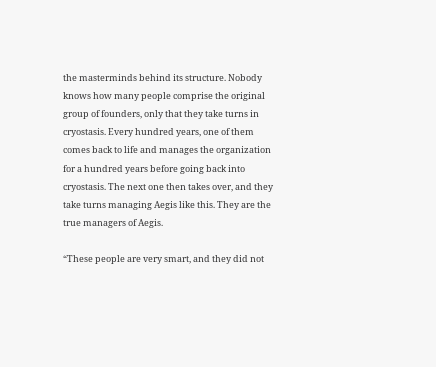the masterminds behind its structure. Nobody knows how many people comprise the original group of founders, only that they take turns in cryostasis. Every hundred years, one of them comes back to life and manages the organization for a hundred years before going back into cryostasis. The next one then takes over, and they take turns managing Aegis like this. They are the true managers of Aegis.

“These people are very smart, and they did not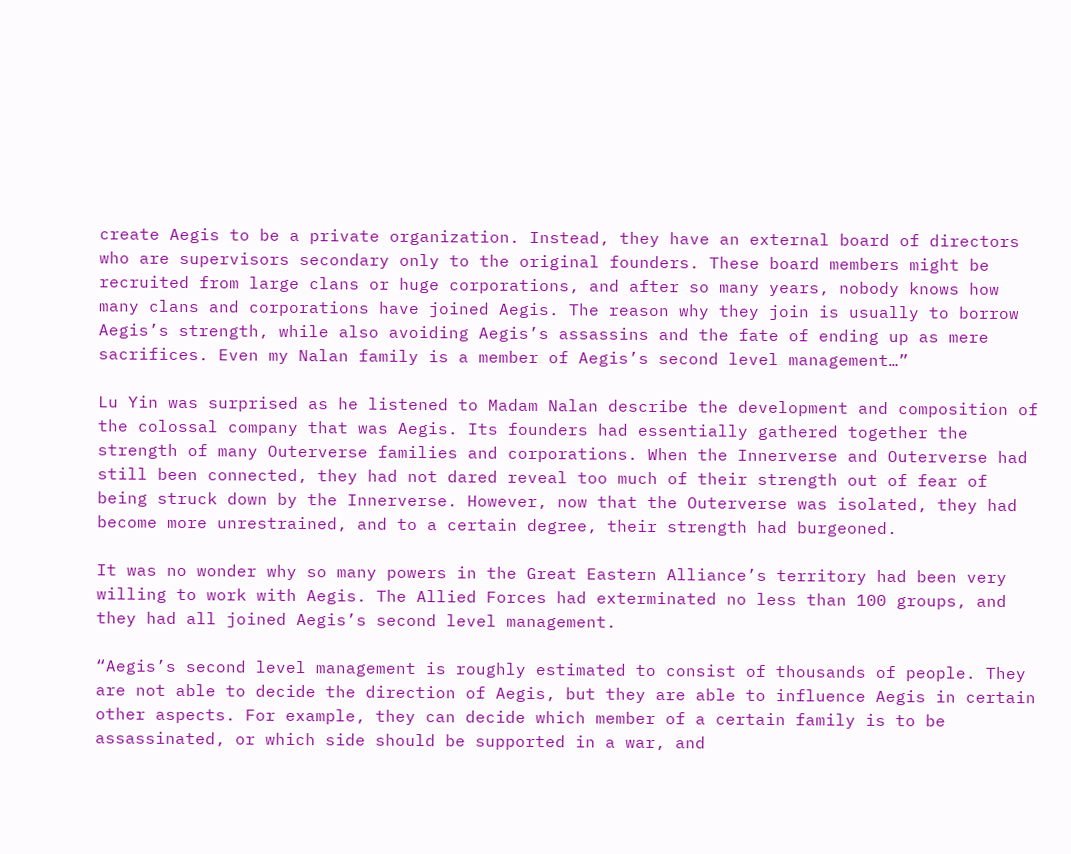create Aegis to be a private organization. Instead, they have an external board of directors who are supervisors secondary only to the original founders. These board members might be recruited from large clans or huge corporations, and after so many years, nobody knows how many clans and corporations have joined Aegis. The reason why they join is usually to borrow Aegis’s strength, while also avoiding Aegis’s assassins and the fate of ending up as mere sacrifices. Even my Nalan family is a member of Aegis’s second level management…”

Lu Yin was surprised as he listened to Madam Nalan describe the development and composition of the colossal company that was Aegis. Its founders had essentially gathered together the strength of many Outerverse families and corporations. When the Innerverse and Outerverse had still been connected, they had not dared reveal too much of their strength out of fear of being struck down by the Innerverse. However, now that the Outerverse was isolated, they had become more unrestrained, and to a certain degree, their strength had burgeoned.

It was no wonder why so many powers in the Great Eastern Alliance’s territory had been very willing to work with Aegis. The Allied Forces had exterminated no less than 100 groups, and they had all joined Aegis’s second level management.

“Aegis’s second level management is roughly estimated to consist of thousands of people. They are not able to decide the direction of Aegis, but they are able to influence Aegis in certain other aspects. For example, they can decide which member of a certain family is to be assassinated, or which side should be supported in a war, and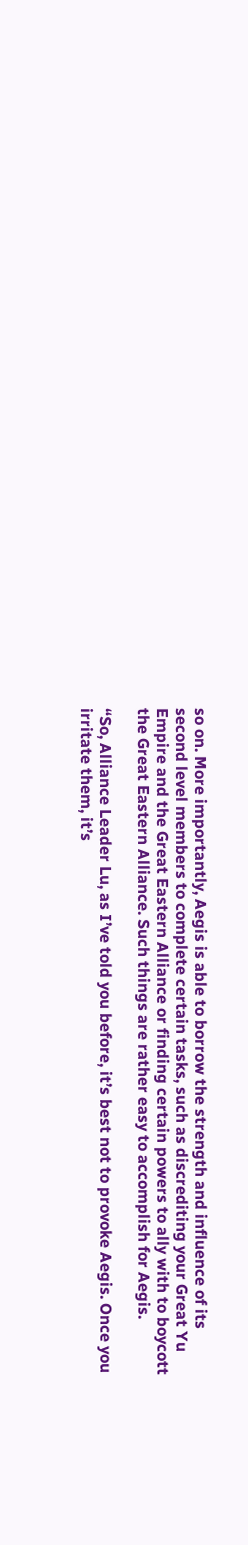so on. More importantly, Aegis is able to borrow the strength and influence of its second level members to complete certain tasks, such as discrediting your Great Yu Empire and the Great Eastern Alliance or finding certain powers to ally with to boycott the Great Eastern Alliance. Such things are rather easy to accomplish for Aegis.

“So, Alliance Leader Lu, as I’ve told you before, it’s best not to provoke Aegis. Once you irritate them, it’s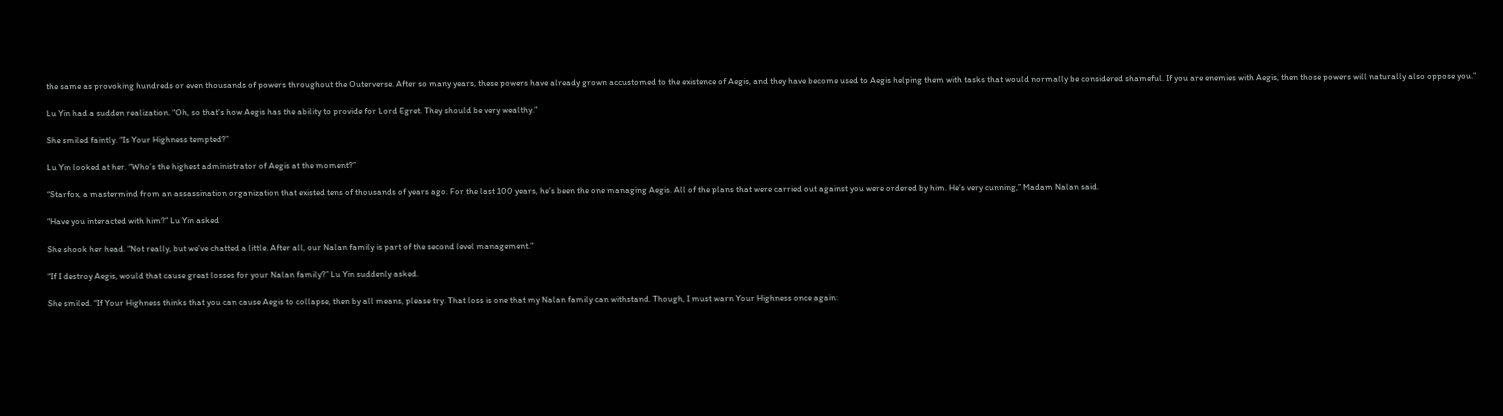the same as provoking hundreds or even thousands of powers throughout the Outerverse. After so many years, these powers have already grown accustomed to the existence of Aegis, and they have become used to Aegis helping them with tasks that would normally be considered shameful. If you are enemies with Aegis, then those powers will naturally also oppose you.”

Lu Yin had a sudden realization. “Oh, so that’s how Aegis has the ability to provide for Lord Egret. They should be very wealthy.”

She smiled faintly. “Is Your Highness tempted?”

Lu Yin looked at her. “Who’s the highest administrator of Aegis at the moment?”

“Starfox, a mastermind from an assassination organization that existed tens of thousands of years ago. For the last 100 years, he’s been the one managing Aegis. All of the plans that were carried out against you were ordered by him. He’s very cunning,” Madam Nalan said.

“Have you interacted with him?” Lu Yin asked

She shook her head. “Not really, but we’ve chatted a little. After all, our Nalan family is part of the second level management.”

“If I destroy Aegis, would that cause great losses for your Nalan family?” Lu Yin suddenly asked.

She smiled. “If Your Highness thinks that you can cause Aegis to collapse, then by all means, please try. That loss is one that my Nalan family can withstand. Though, I must warn Your Highness once again: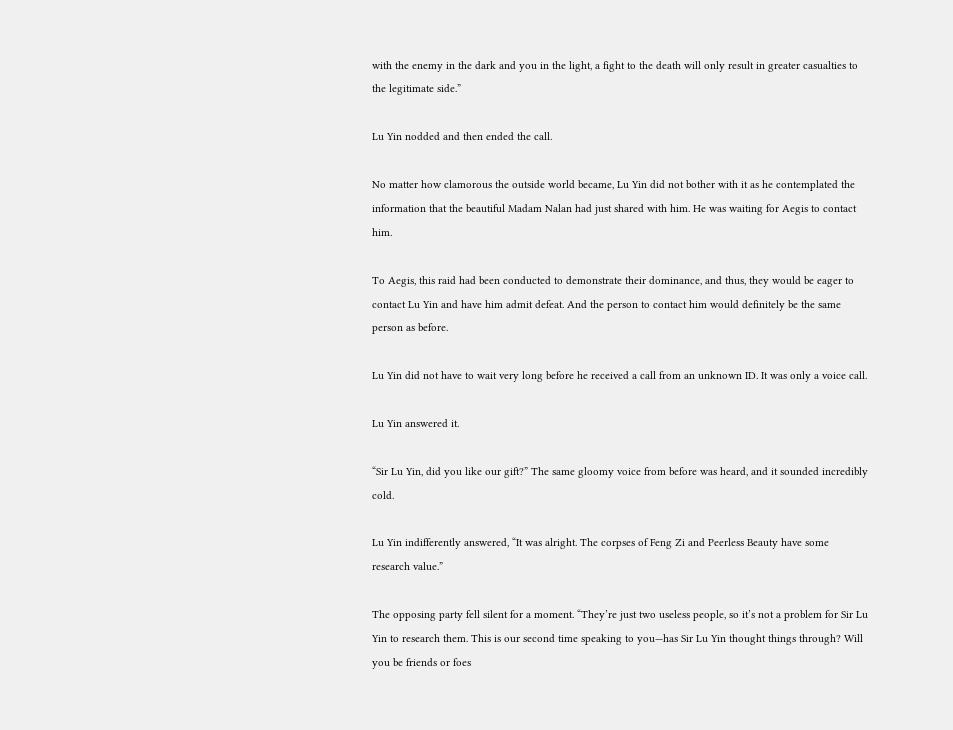with the enemy in the dark and you in the light, a fight to the death will only result in greater casualties to the legitimate side.”

Lu Yin nodded and then ended the call.

No matter how clamorous the outside world became, Lu Yin did not bother with it as he contemplated the information that the beautiful Madam Nalan had just shared with him. He was waiting for Aegis to contact him.

To Aegis, this raid had been conducted to demonstrate their dominance, and thus, they would be eager to contact Lu Yin and have him admit defeat. And the person to contact him would definitely be the same person as before.

Lu Yin did not have to wait very long before he received a call from an unknown ID. It was only a voice call.

Lu Yin answered it.

“Sir Lu Yin, did you like our gift?” The same gloomy voice from before was heard, and it sounded incredibly cold.

Lu Yin indifferently answered, “It was alright. The corpses of Feng Zi and Peerless Beauty have some research value.”

The opposing party fell silent for a moment. “They’re just two useless people, so it’s not a problem for Sir Lu Yin to research them. This is our second time speaking to you—has Sir Lu Yin thought things through? Will you be friends or foes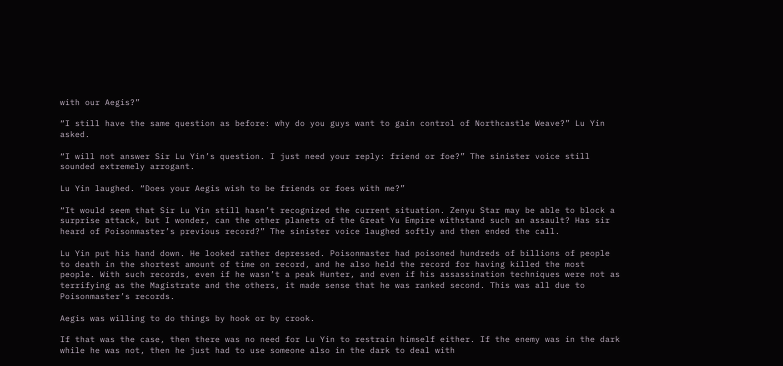with our Aegis?”

“I still have the same question as before: why do you guys want to gain control of Northcastle Weave?” Lu Yin asked.

“I will not answer Sir Lu Yin’s question. I just need your reply: friend or foe?” The sinister voice still sounded extremely arrogant.

Lu Yin laughed. “Does your Aegis wish to be friends or foes with me?”

“It would seem that Sir Lu Yin still hasn’t recognized the current situation. Zenyu Star may be able to block a surprise attack, but I wonder, can the other planets of the Great Yu Empire withstand such an assault? Has sir heard of Poisonmaster’s previous record?” The sinister voice laughed softly and then ended the call.

Lu Yin put his hand down. He looked rather depressed. Poisonmaster had poisoned hundreds of billions of people to death in the shortest amount of time on record, and he also held the record for having killed the most people. With such records, even if he wasn’t a peak Hunter, and even if his assassination techniques were not as terrifying as the Magistrate and the others, it made sense that he was ranked second. This was all due to Poisonmaster’s records.

Aegis was willing to do things by hook or by crook.

If that was the case, then there was no need for Lu Yin to restrain himself either. If the enemy was in the dark while he was not, then he just had to use someone also in the dark to deal with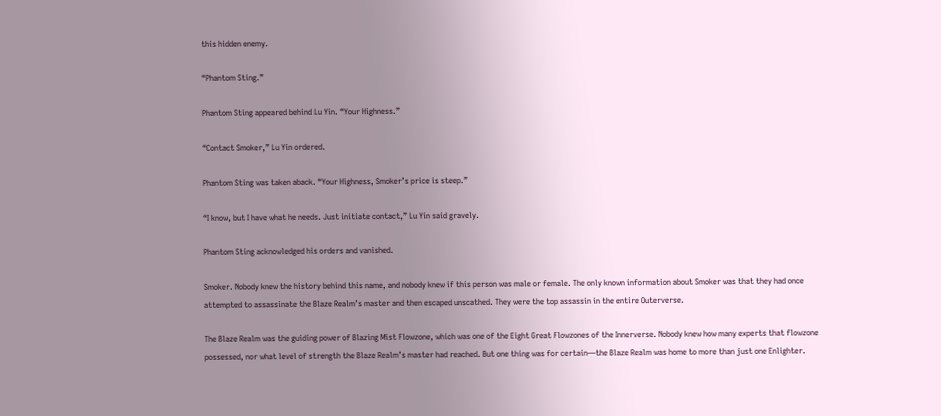this hidden enemy.

“Phantom Sting.”

Phantom Sting appeared behind Lu Yin. “Your Highness.”

“Contact Smoker,” Lu Yin ordered.

Phantom Sting was taken aback. “Your Highness, Smoker’s price is steep.”

“I know, but I have what he needs. Just initiate contact,” Lu Yin said gravely.

Phantom Sting acknowledged his orders and vanished.

Smoker. Nobody knew the history behind this name, and nobody knew if this person was male or female. The only known information about Smoker was that they had once attempted to assassinate the Blaze Realm’s master and then escaped unscathed. They were the top assassin in the entire Outerverse.

The Blaze Realm was the guiding power of Blazing Mist Flowzone, which was one of the Eight Great Flowzones of the Innerverse. Nobody knew how many experts that flowzone possessed, nor what level of strength the Blaze Realm’s master had reached. But one thing was for certain—the Blaze Realm was home to more than just one Enlighter.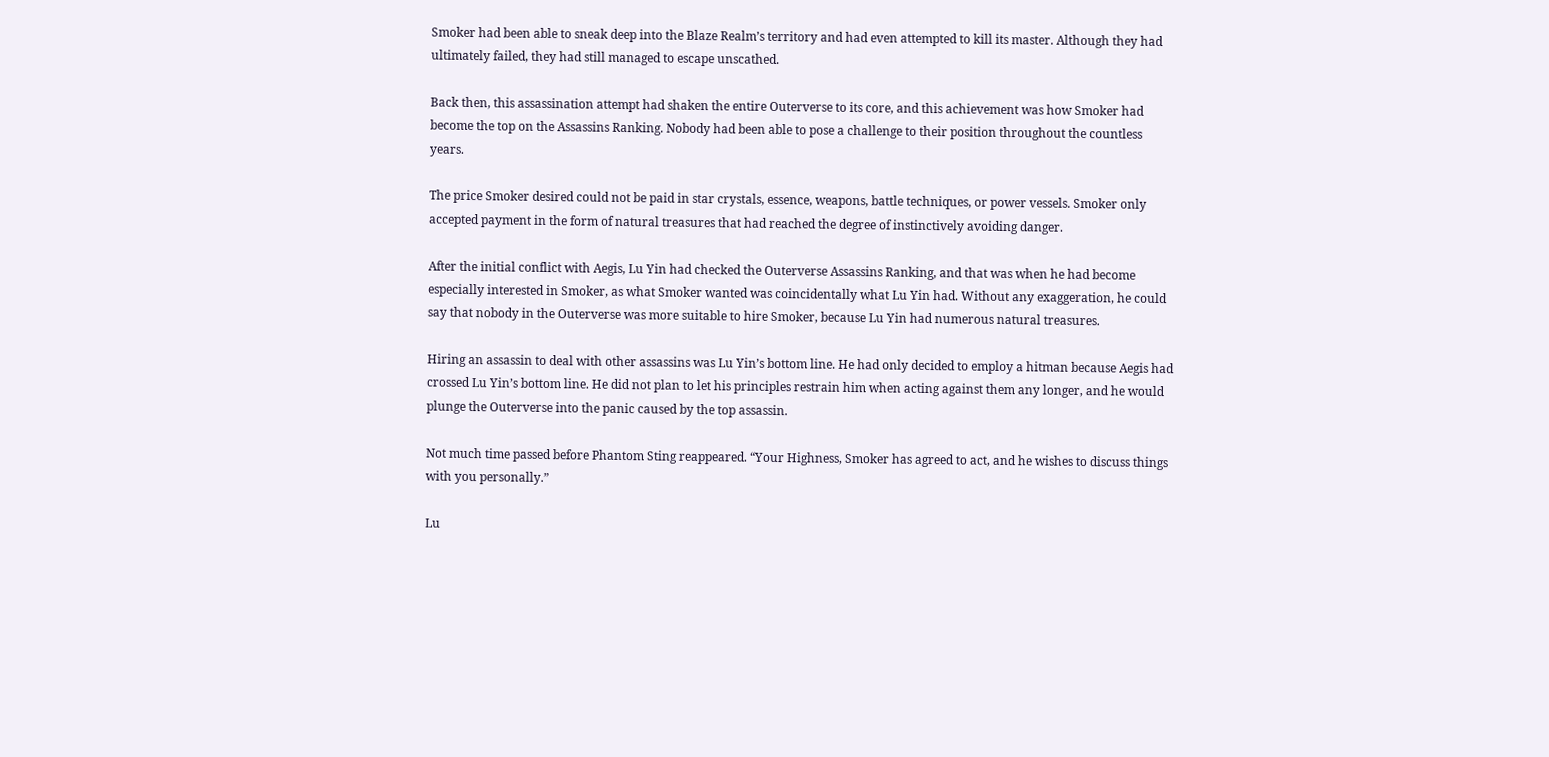Smoker had been able to sneak deep into the Blaze Realm’s territory and had even attempted to kill its master. Although they had ultimately failed, they had still managed to escape unscathed.

Back then, this assassination attempt had shaken the entire Outerverse to its core, and this achievement was how Smoker had become the top on the Assassins Ranking. Nobody had been able to pose a challenge to their position throughout the countless years.

The price Smoker desired could not be paid in star crystals, essence, weapons, battle techniques, or power vessels. Smoker only accepted payment in the form of natural treasures that had reached the degree of instinctively avoiding danger.

After the initial conflict with Aegis, Lu Yin had checked the Outerverse Assassins Ranking, and that was when he had become especially interested in Smoker, as what Smoker wanted was coincidentally what Lu Yin had. Without any exaggeration, he could say that nobody in the Outerverse was more suitable to hire Smoker, because Lu Yin had numerous natural treasures.

Hiring an assassin to deal with other assassins was Lu Yin’s bottom line. He had only decided to employ a hitman because Aegis had crossed Lu Yin’s bottom line. He did not plan to let his principles restrain him when acting against them any longer, and he would plunge the Outerverse into the panic caused by the top assassin.

Not much time passed before Phantom Sting reappeared. “Your Highness, Smoker has agreed to act, and he wishes to discuss things with you personally.”

Lu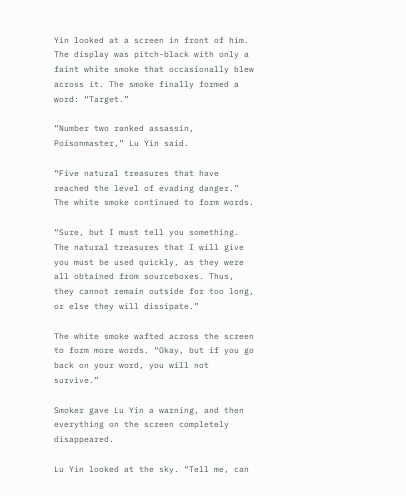Yin looked at a screen in front of him. The display was pitch-black with only a faint white smoke that occasionally blew across it. The smoke finally formed a word: “Target.”

“Number two ranked assassin, Poisonmaster,” Lu Yin said.

“Five natural treasures that have reached the level of evading danger.” The white smoke continued to form words.

“Sure, but I must tell you something. The natural treasures that I will give you must be used quickly, as they were all obtained from sourceboxes. Thus, they cannot remain outside for too long, or else they will dissipate.”

The white smoke wafted across the screen to form more words. “Okay, but if you go back on your word, you will not survive.”

Smoker gave Lu Yin a warning, and then everything on the screen completely disappeared.

Lu Yin looked at the sky. “Tell me, can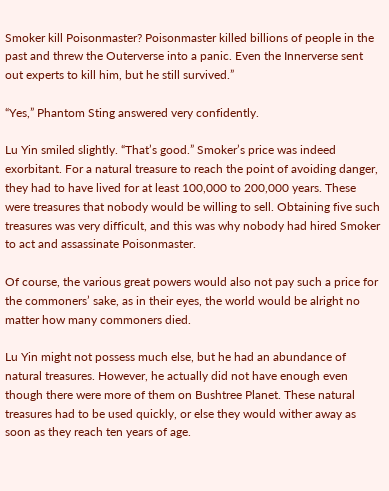Smoker kill Poisonmaster? Poisonmaster killed billions of people in the past and threw the Outerverse into a panic. Even the Innerverse sent out experts to kill him, but he still survived.”

“Yes,” Phantom Sting answered very confidently.

Lu Yin smiled slightly. “That’s good.” Smoker’s price was indeed exorbitant. For a natural treasure to reach the point of avoiding danger, they had to have lived for at least 100,000 to 200,000 years. These were treasures that nobody would be willing to sell. Obtaining five such treasures was very difficult, and this was why nobody had hired Smoker to act and assassinate Poisonmaster.

Of course, the various great powers would also not pay such a price for the commoners’ sake, as in their eyes, the world would be alright no matter how many commoners died.

Lu Yin might not possess much else, but he had an abundance of natural treasures. However, he actually did not have enough even though there were more of them on Bushtree Planet. These natural treasures had to be used quickly, or else they would wither away as soon as they reach ten years of age.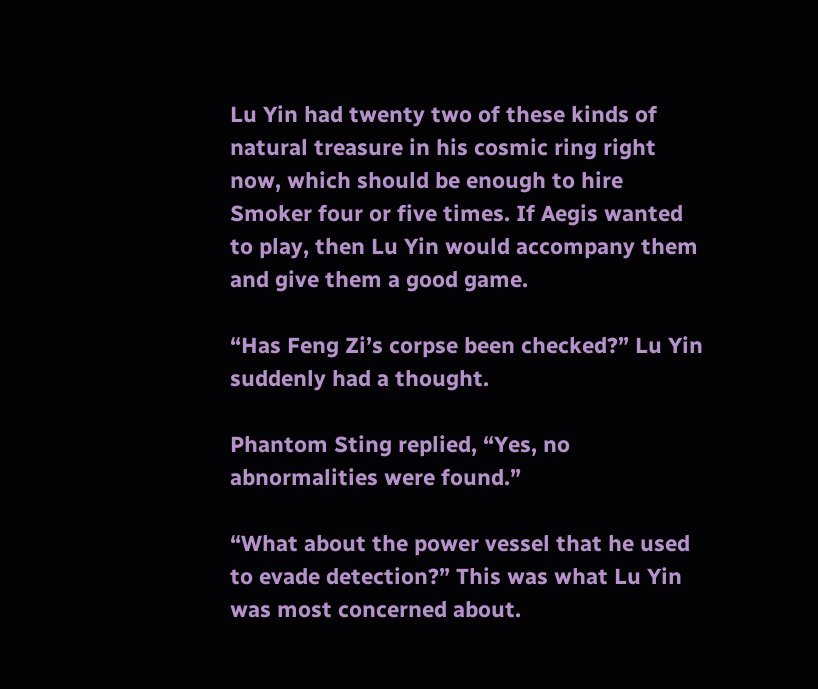Lu Yin had twenty two of these kinds of natural treasure in his cosmic ring right now, which should be enough to hire Smoker four or five times. If Aegis wanted to play, then Lu Yin would accompany them and give them a good game.

“Has Feng Zi’s corpse been checked?” Lu Yin suddenly had a thought.

Phantom Sting replied, “Yes, no abnormalities were found.”

“What about the power vessel that he used to evade detection?” This was what Lu Yin was most concerned about.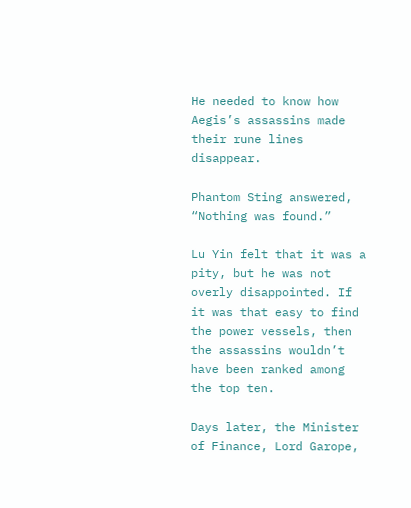He needed to know how Aegis’s assassins made their rune lines disappear.

Phantom Sting answered, “Nothing was found.”

Lu Yin felt that it was a pity, but he was not overly disappointed. If it was that easy to find the power vessels, then the assassins wouldn’t have been ranked among the top ten.

Days later, the Minister of Finance, Lord Garope,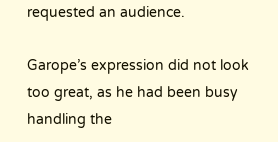requested an audience.

Garope’s expression did not look too great, as he had been busy handling the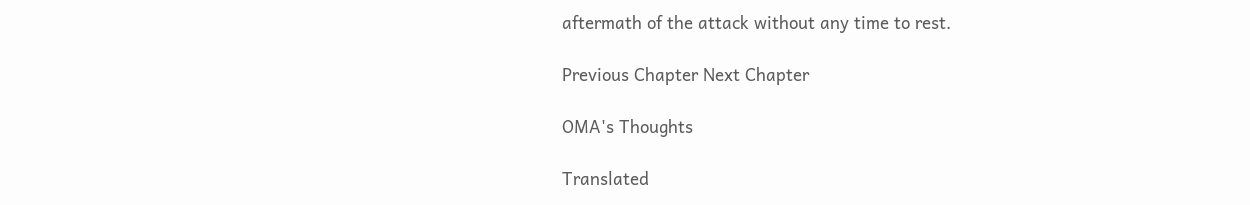aftermath of the attack without any time to rest.

Previous Chapter Next Chapter

OMA's Thoughts

Translated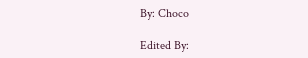By: Choco

Edited By: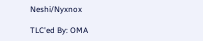Neshi/Nyxnox

TLC'ed By: OMA